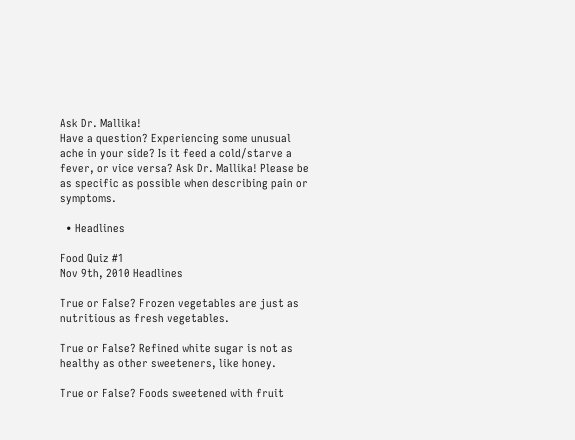Ask Dr. Mallika!
Have a question? Experiencing some unusual ache in your side? Is it feed a cold/starve a fever, or vice versa? Ask Dr. Mallika! Please be as specific as possible when describing pain or symptoms.

  • Headlines

Food Quiz #1
Nov 9th, 2010 Headlines

True or False? Frozen vegetables are just as nutritious as fresh vegetables.

True or False? Refined white sugar is not as healthy as other sweeteners, like honey.

True or False? Foods sweetened with fruit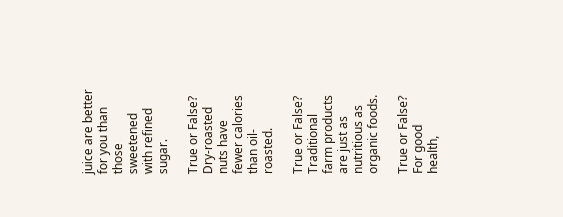juice are better for you than those sweetened with refined sugar.

True or False? Dry-roasted nuts have fewer calories than oil-roasted.

True or False? Traditional farm products are just as nutritious as organic foods.

True or False? For good health,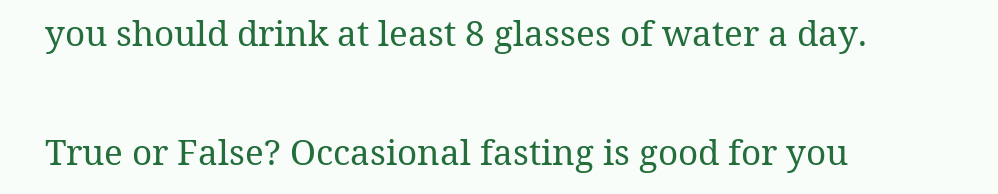you should drink at least 8 glasses of water a day.

True or False? Occasional fasting is good for you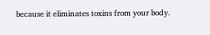because it eliminates toxins from your body.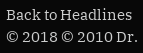Back to Headlines
© 2018 © 2010 Dr.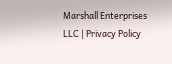Marshall Enterprises LLC | Privacy Policy